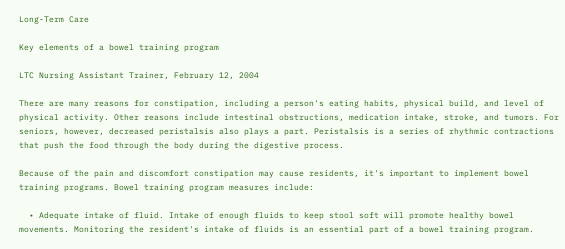Long-Term Care

Key elements of a bowel training program

LTC Nursing Assistant Trainer, February 12, 2004

There are many reasons for constipation, including a person's eating habits, physical build, and level of physical activity. Other reasons include intestinal obstructions, medication intake, stroke, and tumors. For seniors, however, decreased peristalsis also plays a part. Peristalsis is a series of rhythmic contractions that push the food through the body during the digestive process.

Because of the pain and discomfort constipation may cause residents, it's important to implement bowel training programs. Bowel training program measures include:

  • Adequate intake of fluid. Intake of enough fluids to keep stool soft will promote healthy bowel movements. Monitoring the resident's intake of fluids is an essential part of a bowel training program.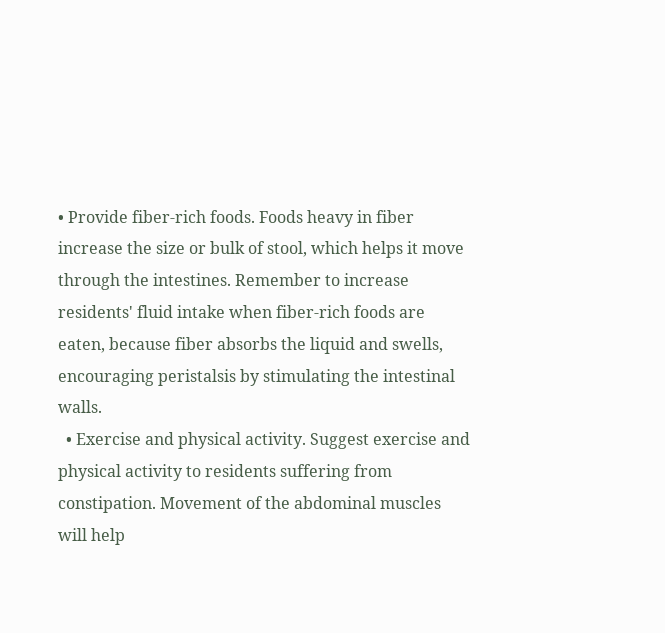• Provide fiber-rich foods. Foods heavy in fiber increase the size or bulk of stool, which helps it move through the intestines. Remember to increase residents' fluid intake when fiber-rich foods are eaten, because fiber absorbs the liquid and swells, encouraging peristalsis by stimulating the intestinal walls.
  • Exercise and physical activity. Suggest exercise and physical activity to residents suffering from constipation. Movement of the abdominal muscles will help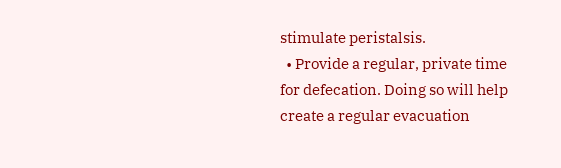stimulate peristalsis.
  • Provide a regular, private time for defecation. Doing so will help create a regular evacuation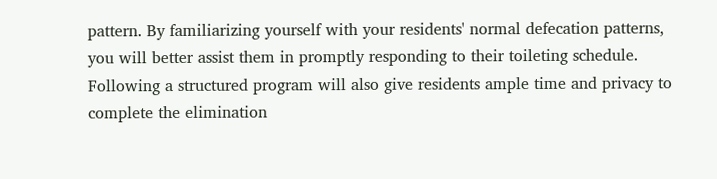pattern. By familiarizing yourself with your residents' normal defecation patterns, you will better assist them in promptly responding to their toileting schedule. Following a structured program will also give residents ample time and privacy to complete the elimination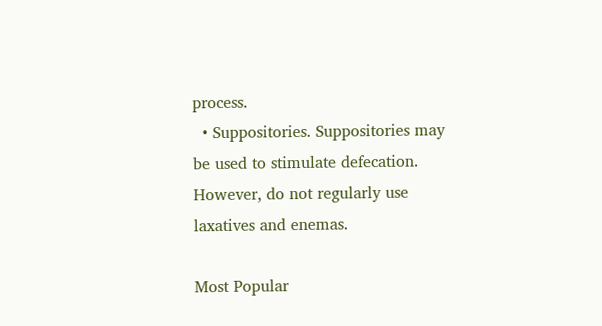process.
  • Suppositories. Suppositories may be used to stimulate defecation. However, do not regularly use laxatives and enemas.

Most Popular